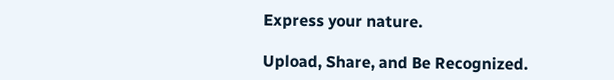Express your nature.

Upload, Share, and Be Recognized.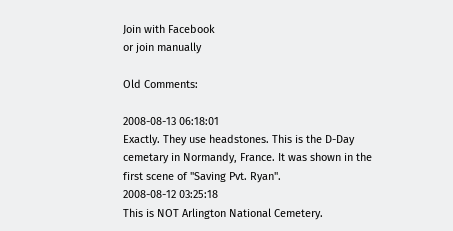Join with Facebook
or join manually

Old Comments:

2008-08-13 06:18:01
Exactly. They use headstones. This is the D-Day cemetary in Normandy, France. It was shown in the first scene of "Saving Pvt. Ryan".
2008-08-12 03:25:18
This is NOT Arlington National Cemetery.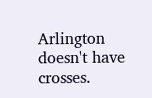Arlington doesn't have crosses.